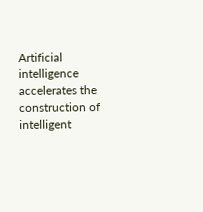Artificial intelligence accelerates the construction of intelligent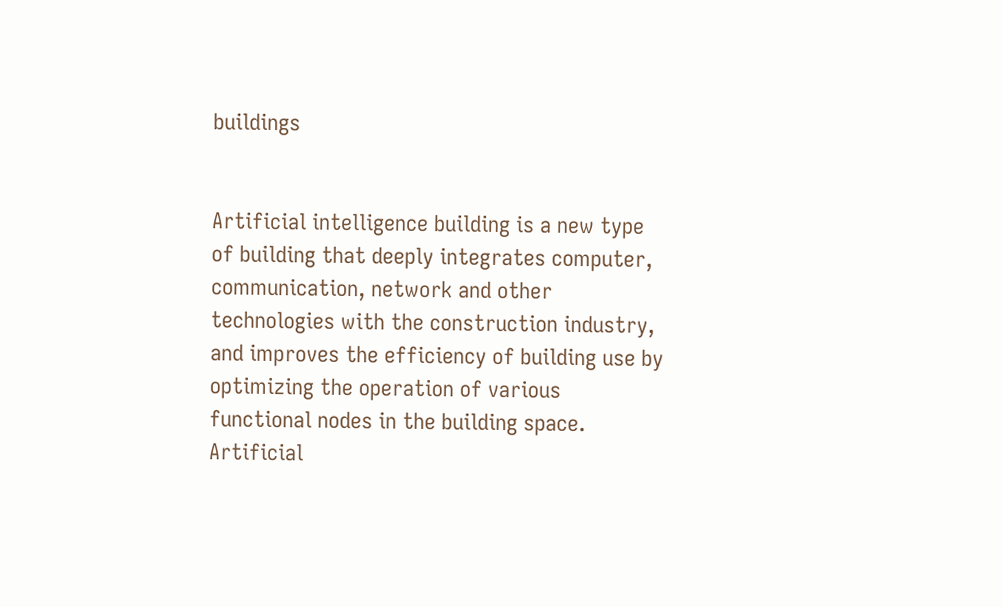buildings


Artificial intelligence building is a new type of building that deeply integrates computer, communication, network and other technologies with the construction industry, and improves the efficiency of building use by optimizing the operation of various functional nodes in the building space. Artificial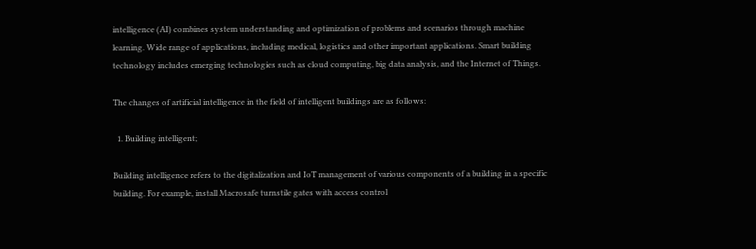intelligence (AI) combines system understanding and optimization of problems and scenarios through machine learning. Wide range of applications, including medical, logistics and other important applications. Smart building technology includes emerging technologies such as cloud computing, big data analysis, and the Internet of Things.

The changes of artificial intelligence in the field of intelligent buildings are as follows:

  1. Building intelligent;

Building intelligence refers to the digitalization and IoT management of various components of a building in a specific building. For example, install Macrosafe turnstile gates with access control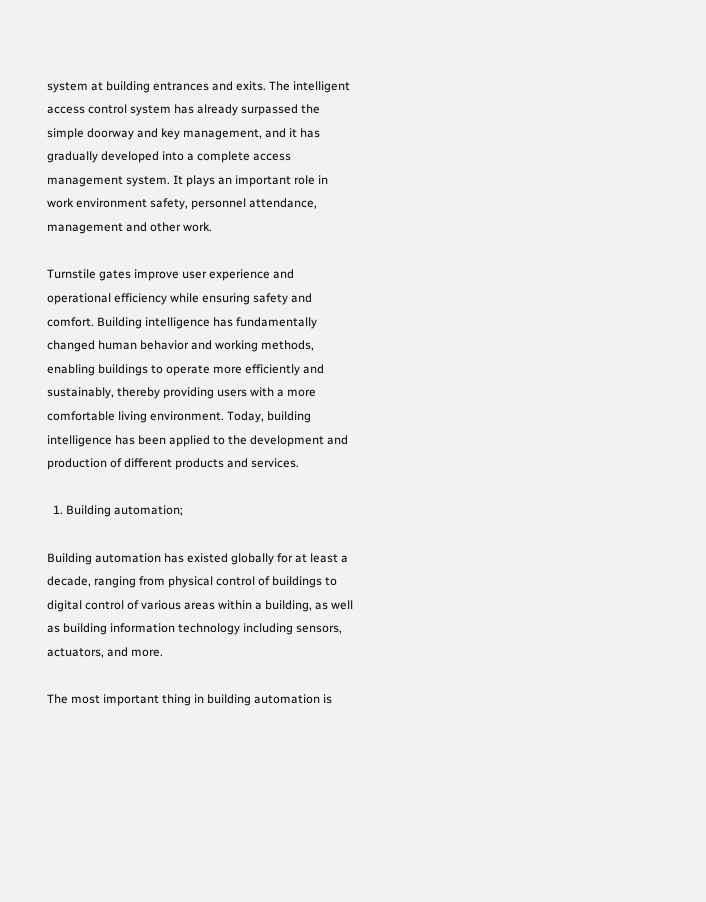system at building entrances and exits. The intelligent access control system has already surpassed the simple doorway and key management, and it has gradually developed into a complete access management system. It plays an important role in work environment safety, personnel attendance, management and other work.

Turnstile gates improve user experience and operational efficiency while ensuring safety and comfort. Building intelligence has fundamentally changed human behavior and working methods, enabling buildings to operate more efficiently and sustainably, thereby providing users with a more comfortable living environment. Today, building intelligence has been applied to the development and production of different products and services.

  1. Building automation;

Building automation has existed globally for at least a decade, ranging from physical control of buildings to digital control of various areas within a building, as well as building information technology including sensors, actuators, and more.

The most important thing in building automation is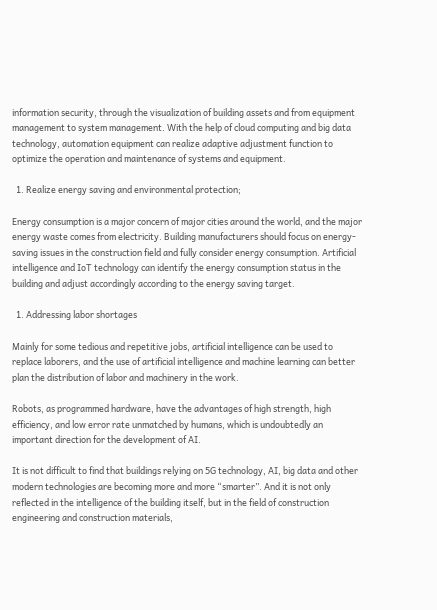information security, through the visualization of building assets and from equipment management to system management. With the help of cloud computing and big data technology, automation equipment can realize adaptive adjustment function to optimize the operation and maintenance of systems and equipment.

  1. Realize energy saving and environmental protection;

Energy consumption is a major concern of major cities around the world, and the major energy waste comes from electricity. Building manufacturers should focus on energy-saving issues in the construction field and fully consider energy consumption. Artificial intelligence and IoT technology can identify the energy consumption status in the building and adjust accordingly according to the energy saving target.

  1. Addressing labor shortages

Mainly for some tedious and repetitive jobs, artificial intelligence can be used to replace laborers, and the use of artificial intelligence and machine learning can better plan the distribution of labor and machinery in the work.

Robots, as programmed hardware, have the advantages of high strength, high efficiency, and low error rate unmatched by humans, which is undoubtedly an important direction for the development of AI.

It is not difficult to find that buildings relying on 5G technology, AI, big data and other modern technologies are becoming more and more “smarter”. And it is not only reflected in the intelligence of the building itself, but in the field of construction engineering and construction materials,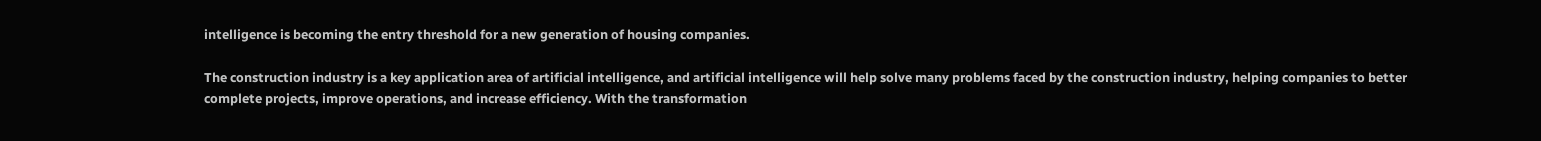intelligence is becoming the entry threshold for a new generation of housing companies.

The construction industry is a key application area of artificial intelligence, and artificial intelligence will help solve many problems faced by the construction industry, helping companies to better complete projects, improve operations, and increase efficiency. With the transformation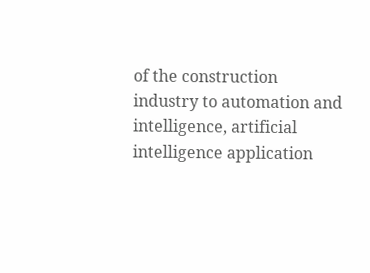of the construction industry to automation and intelligence, artificial intelligence application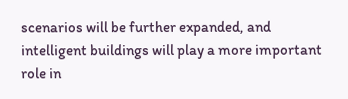scenarios will be further expanded, and intelligent buildings will play a more important role in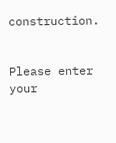construction.


Please enter your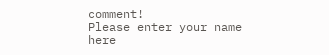comment!
Please enter your name here